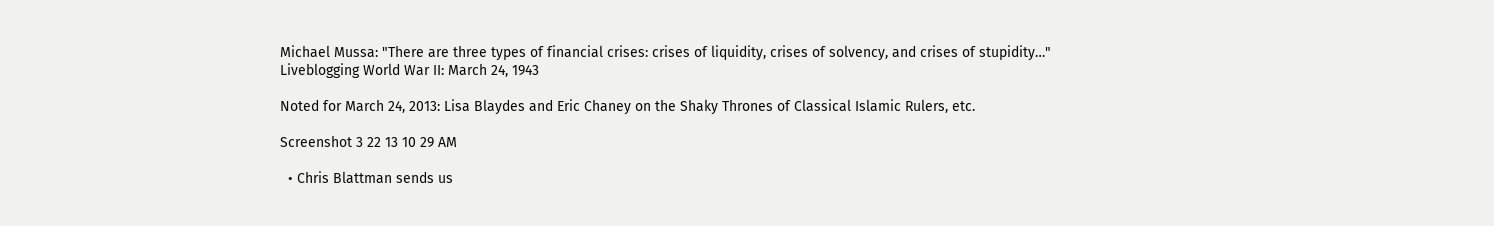Michael Mussa: "There are three types of financial crises: crises of liquidity, crises of solvency, and crises of stupidity…"
Liveblogging World War II: March 24, 1943

Noted for March 24, 2013: Lisa Blaydes and Eric Chaney on the Shaky Thrones of Classical Islamic Rulers, etc.

Screenshot 3 22 13 10 29 AM

  • Chris Blattman sends us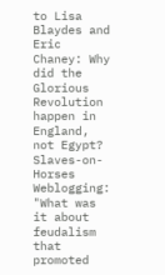to Lisa Blaydes and Eric Chaney: Why did the Glorious Revolution happen in England, not Egypt? Slaves-on-Horses Weblogging: "What was it about feudalism that promoted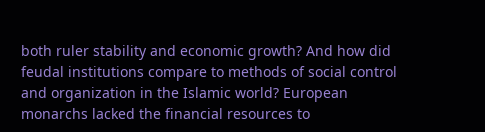both ruler stability and economic growth? And how did feudal institutions compare to methods of social control and organization in the Islamic world? European monarchs lacked the financial resources to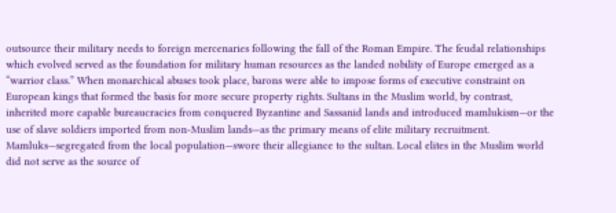outsource their military needs to foreign mercenaries following the fall of the Roman Empire. The feudal relationships which evolved served as the foundation for military human resources as the landed nobility of Europe emerged as a “warrior class.” When monarchical abuses took place, barons were able to impose forms of executive constraint on European kings that formed the basis for more secure property rights. Sultans in the Muslim world, by contrast, inherited more capable bureaucracies from conquered Byzantine and Sassanid lands and introduced mamlukism—or the use of slave soldiers imported from non-Muslim lands—as the primary means of elite military recruitment. Mamluks—segregated from the local population—swore their allegiance to the sultan. Local elites in the Muslim world did not serve as the source of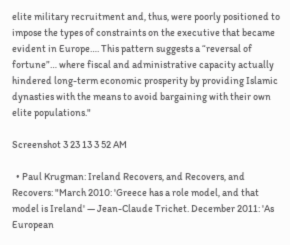elite military recruitment and, thus, were poorly positioned to impose the types of constraints on the executive that became evident in Europe…. This pattern suggests a “reversal of fortune”… where fiscal and administrative capacity actually hindered long-term economic prosperity by providing Islamic dynasties with the means to avoid bargaining with their own elite populations."

Screenshot 3 23 13 3 52 AM

  • Paul Krugman: Ireland Recovers, and Recovers, and Recovers: "March 2010: 'Greece has a role model, and that model is Ireland' — Jean-Claude Trichet. December 2011: 'As European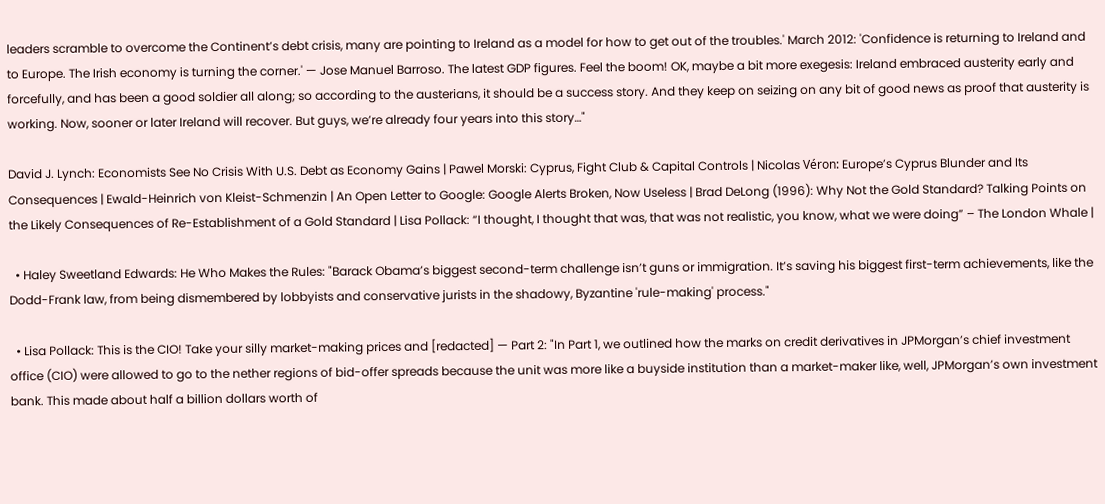leaders scramble to overcome the Continent’s debt crisis, many are pointing to Ireland as a model for how to get out of the troubles.' March 2012: 'Confidence is returning to Ireland and to Europe. The Irish economy is turning the corner.' — Jose Manuel Barroso. The latest GDP figures. Feel the boom! OK, maybe a bit more exegesis: Ireland embraced austerity early and forcefully, and has been a good soldier all along; so according to the austerians, it should be a success story. And they keep on seizing on any bit of good news as proof that austerity is working. Now, sooner or later Ireland will recover. But guys, we’re already four years into this story…"

David J. Lynch: Economists See No Crisis With U.S. Debt as Economy Gains | Pawel Morski: Cyprus, Fight Club & Capital Controls | Nicolas Véron: Europe’s Cyprus Blunder and Its Consequences | Ewald-Heinrich von Kleist-Schmenzin | An Open Letter to Google: Google Alerts Broken, Now Useless | Brad DeLong (1996): Why Not the Gold Standard? Talking Points on the Likely Consequences of Re-Establishment of a Gold Standard | Lisa Pollack: “I thought, I thought that was, that was not realistic, you know, what we were doing” – The London Whale |

  • Haley Sweetland Edwards: He Who Makes the Rules: "Barack Obama’s biggest second-term challenge isn’t guns or immigration. It’s saving his biggest first-term achievements, like the Dodd-Frank law, from being dismembered by lobbyists and conservative jurists in the shadowy, Byzantine 'rule-making' process."

  • Lisa Pollack: This is the CIO! Take your silly market-making prices and [redacted] — Part 2: "In Part 1, we outlined how the marks on credit derivatives in JPMorgan’s chief investment office (CIO) were allowed to go to the nether regions of bid-offer spreads because the unit was more like a buyside institution than a market-maker like, well, JPMorgan’s own investment bank. This made about half a billion dollars worth of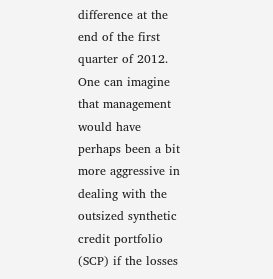difference at the end of the first quarter of 2012. One can imagine that management would have perhaps been a bit more aggressive in dealing with the outsized synthetic credit portfolio (SCP) if the losses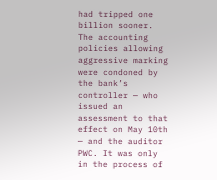had tripped one billion sooner. The accounting policies allowing aggressive marking were condoned by the bank’s controller — who issued an assessment to that effect on May 10th — and the auditor PWC. It was only in the process of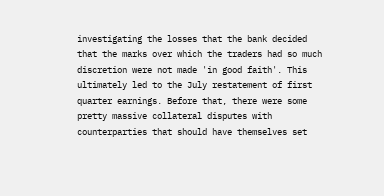investigating the losses that the bank decided that the marks over which the traders had so much discretion were not made 'in good faith'. This ultimately led to the July restatement of first quarter earnings. Before that, there were some pretty massive collateral disputes with counterparties that should have themselves set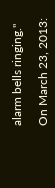alarm bells ringing."

On March 23, 2013: